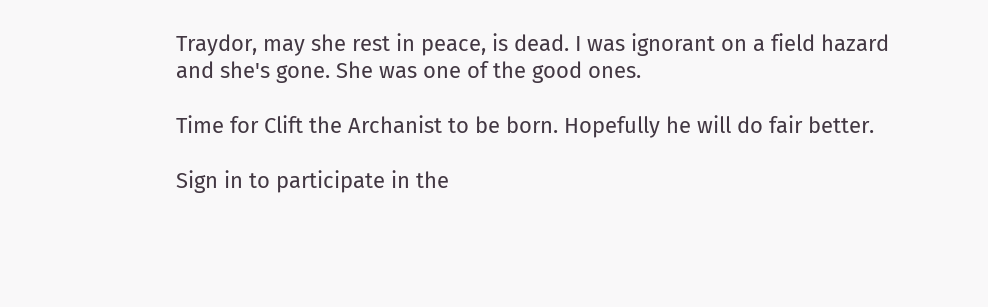Traydor, may she rest in peace, is dead. I was ignorant on a field hazard and she's gone. She was one of the good ones.

Time for Clift the Archanist to be born. Hopefully he will do fair better.

Sign in to participate in the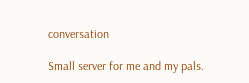conversation

Small server for me and my pals.